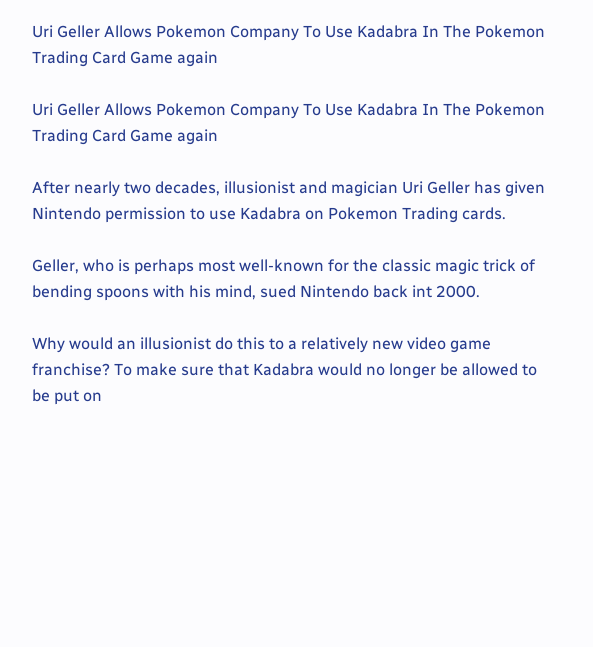Uri Geller Allows Pokemon Company To Use Kadabra In The Pokemon Trading Card Game again

Uri Geller Allows Pokemon Company To Use Kadabra In The Pokemon Trading Card Game again

After nearly two decades, illusionist and magician Uri Geller has given Nintendo permission to use Kadabra on Pokemon Trading cards.

Geller, who is perhaps most well-known for the classic magic trick of bending spoons with his mind, sued Nintendo back int 2000.

Why would an illusionist do this to a relatively new video game franchise? To make sure that Kadabra would no longer be allowed to be put on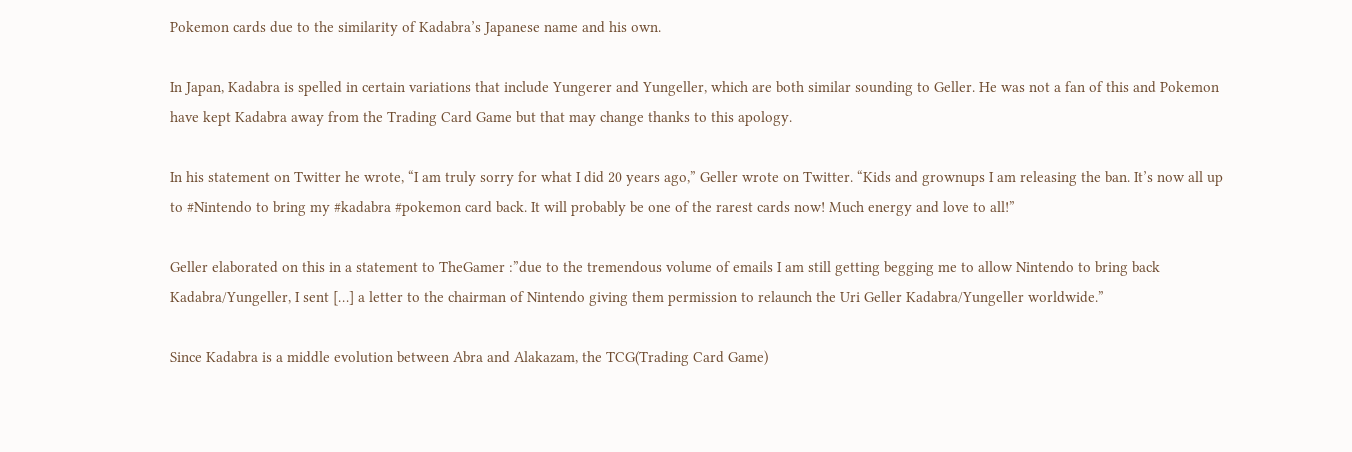Pokemon cards due to the similarity of Kadabra’s Japanese name and his own.

In Japan, Kadabra is spelled in certain variations that include Yungerer and Yungeller, which are both similar sounding to Geller. He was not a fan of this and Pokemon have kept Kadabra away from the Trading Card Game but that may change thanks to this apology.

In his statement on Twitter he wrote, “I am truly sorry for what I did 20 years ago,” Geller wrote on Twitter. “Kids and grownups I am releasing the ban. It’s now all up to #Nintendo to bring my #kadabra #pokemon card back. It will probably be one of the rarest cards now! Much energy and love to all!”

Geller elaborated on this in a statement to TheGamer :”due to the tremendous volume of emails I am still getting begging me to allow Nintendo to bring back Kadabra/Yungeller, I sent […] a letter to the chairman of Nintendo giving them permission to relaunch the Uri Geller Kadabra/Yungeller worldwide.”

Since Kadabra is a middle evolution between Abra and Alakazam, the TCG(Trading Card Game)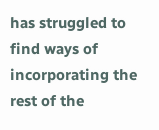has struggled to find ways of incorporating the rest of the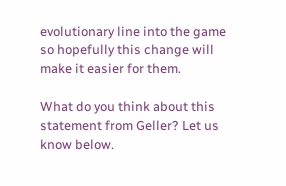evolutionary line into the game so hopefully this change will make it easier for them.

What do you think about this statement from Geller? Let us know below.